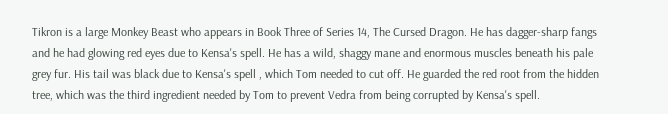Tikron is a large Monkey Beast who appears in Book Three of Series 14, The Cursed Dragon. He has dagger-sharp fangs and he had glowing red eyes due to Kensa's spell. He has a wild, shaggy mane and enormous muscles beneath his pale grey fur. His tail was black due to Kensa's spell , which Tom needed to cut off. He guarded the red root from the hidden tree, which was the third ingredient needed by Tom to prevent Vedra from being corrupted by Kensa's spell.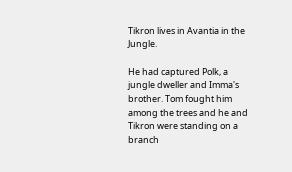Tikron lives in Avantia in the Jungle.

He had captured Polk, a jungle dweller and Imma's brother. Tom fought him among the trees and he and Tikron were standing on a branch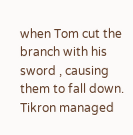when Tom cut the branch with his sword , causing them to fall down. Tikron managed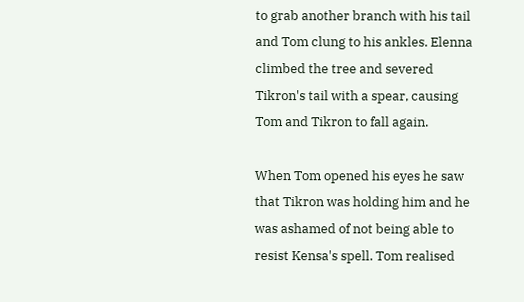to grab another branch with his tail and Tom clung to his ankles. Elenna climbed the tree and severed Tikron's tail with a spear, causing Tom and Tikron to fall again.

When Tom opened his eyes he saw that Tikron was holding him and he was ashamed of not being able to resist Kensa's spell. Tom realised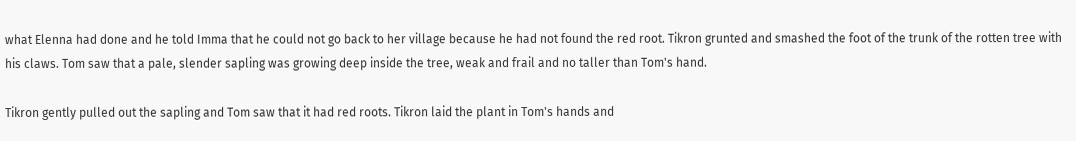what Elenna had done and he told Imma that he could not go back to her village because he had not found the red root. Tikron grunted and smashed the foot of the trunk of the rotten tree with his claws. Tom saw that a pale, slender sapling was growing deep inside the tree, weak and frail and no taller than Tom's hand.

Tikron gently pulled out the sapling and Tom saw that it had red roots. Tikron laid the plant in Tom's hands and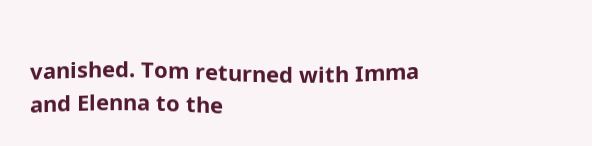vanished. Tom returned with Imma and Elenna to the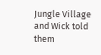Jungle Village and Wick told them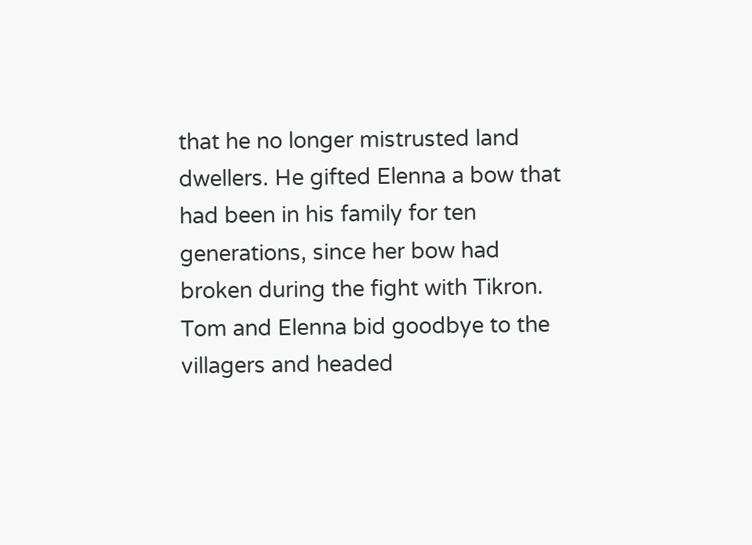that he no longer mistrusted land dwellers. He gifted Elenna a bow that had been in his family for ten generations, since her bow had broken during the fight with Tikron. Tom and Elenna bid goodbye to the villagers and headed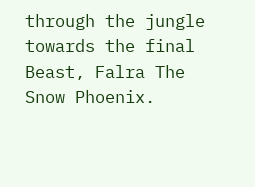through the jungle towards the final Beast, Falra The Snow Phoenix.